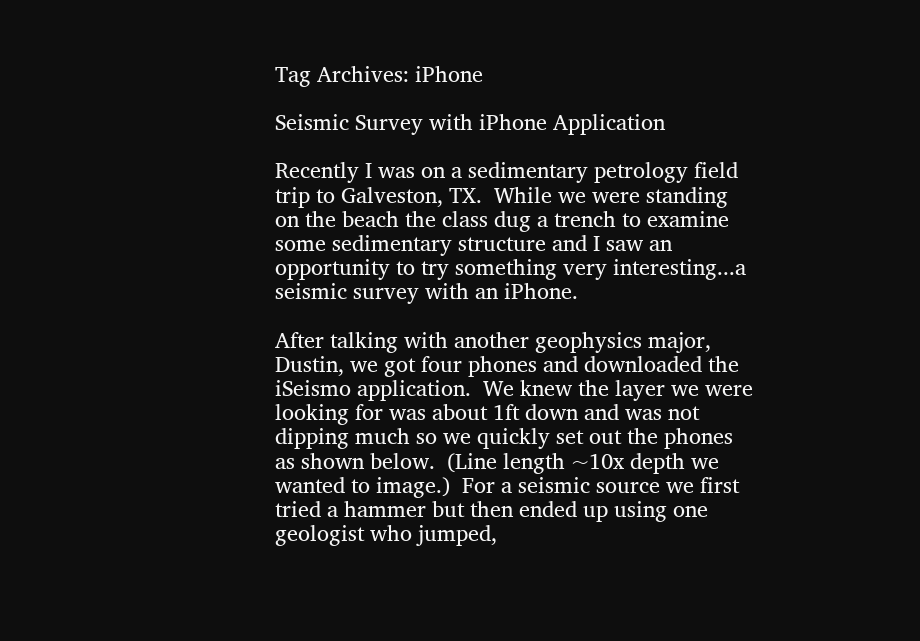Tag Archives: iPhone

Seismic Survey with iPhone Application

Recently I was on a sedimentary petrology field trip to Galveston, TX.  While we were standing on the beach the class dug a trench to examine some sedimentary structure and I saw an opportunity to try something very interesting...a seismic survey with an iPhone.

After talking with another geophysics major, Dustin, we got four phones and downloaded the iSeismo application.  We knew the layer we were looking for was about 1ft down and was not dipping much so we quickly set out the phones as shown below.  (Line length ~10x depth we wanted to image.)  For a seismic source we first tried a hammer but then ended up using one geologist who jumped,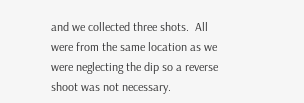and we collected three shots.  All were from the same location as we were neglecting the dip so a reverse shoot was not necessary.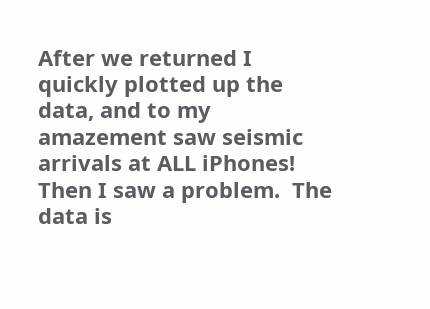After we returned I quickly plotted up the data, and to my amazement saw seismic arrivals at ALL iPhones! Then I saw a problem.  The data is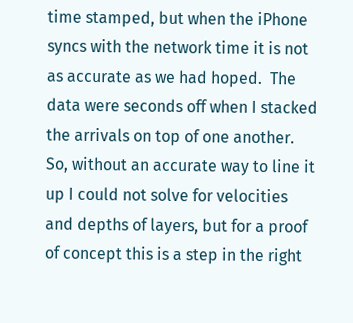time stamped, but when the iPhone syncs with the network time it is not as accurate as we had hoped.  The data were seconds off when I stacked the arrivals on top of one another.  So, without an accurate way to line it up I could not solve for velocities and depths of layers, but for a proof of concept this is a step in the right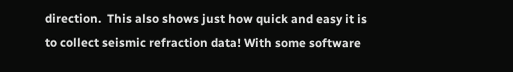direction.  This also shows just how quick and easy it is to collect seismic refraction data! With some software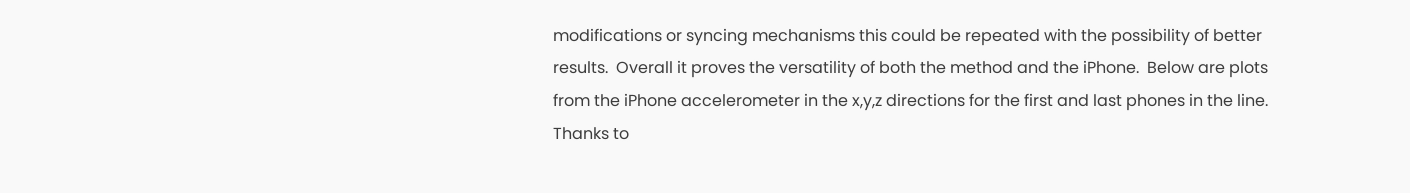modifications or syncing mechanisms this could be repeated with the possibility of better results.  Overall it proves the versatility of both the method and the iPhone.  Below are plots from the iPhone accelerometer in the x,y,z directions for the first and last phones in the line. Thanks to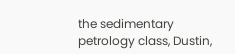the sedimentary petrology class, Dustin,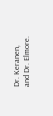Dr. Keranen, and Dr. Elmore.